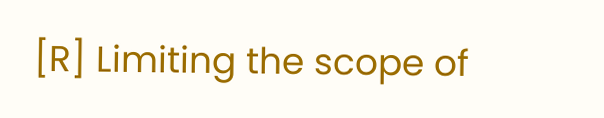[R] Limiting the scope of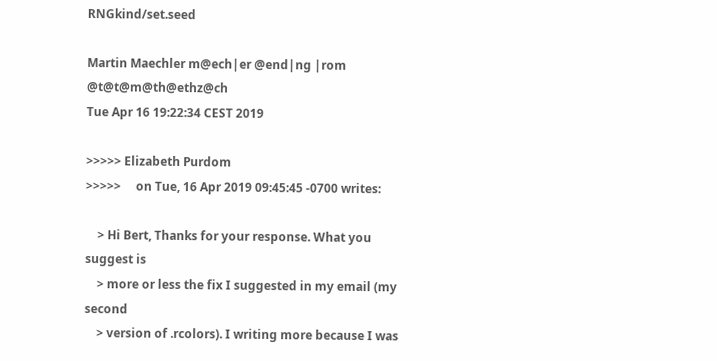RNGkind/set.seed

Martin Maechler m@ech|er @end|ng |rom @t@t@m@th@ethz@ch
Tue Apr 16 19:22:34 CEST 2019

>>>>> Elizabeth Purdom
>>>>>     on Tue, 16 Apr 2019 09:45:45 -0700 writes:

    > Hi Bert, Thanks for your response. What you suggest is
    > more or less the fix I suggested in my email (my second
    > version of .rcolors). I writing more because I was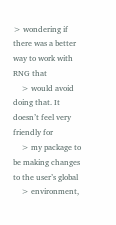> wondering if there was a better way to work with RNG that
    > would avoid doing that. It doesn’t feel very friendly for
    > my package to be making changes to the user’s global
    > environment,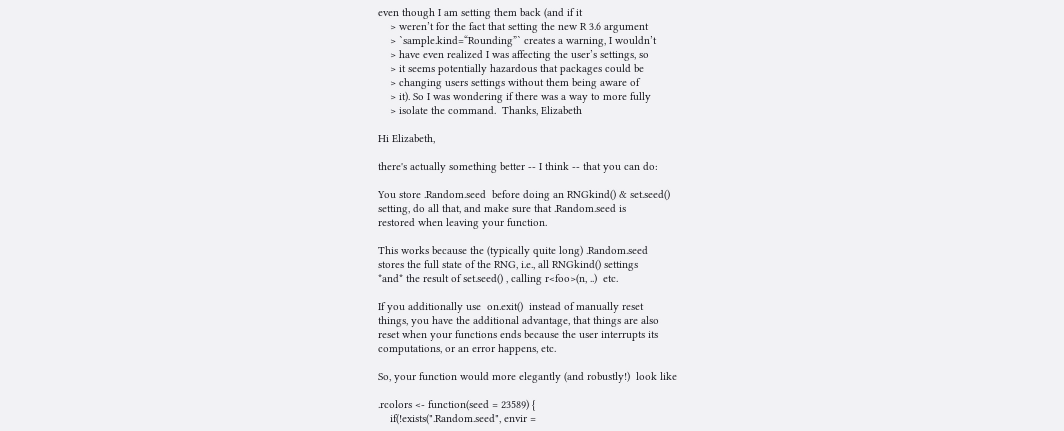even though I am setting them back (and if it
    > weren’t for the fact that setting the new R 3.6 argument
    > `sample.kind=“Rounding”` creates a warning, I wouldn’t
    > have even realized I was affecting the user’s settings, so
    > it seems potentially hazardous that packages could be
    > changing users settings without them being aware of
    > it). So I was wondering if there was a way to more fully
    > isolate the command.  Thanks, Elizabeth

Hi Elizabeth,

there's actually something better -- I think -- that you can do:

You store .Random.seed  before doing an RNGkind() & set.seed()
setting, do all that, and make sure that .Random.seed is
restored when leaving your function.

This works because the (typically quite long) .Random.seed
stores the full state of the RNG, i.e., all RNGkind() settings
*and* the result of set.seed() , calling r<foo>(n, ..)  etc.

If you additionally use  on.exit()  instead of manually reset
things, you have the additional advantage, that things are also
reset when your functions ends because the user interrupts its
computations, or an error happens, etc.

So, your function would more elegantly (and robustly!)  look like

.rcolors <- function(seed = 23589) {
    if(!exists(".Random.seed", envir =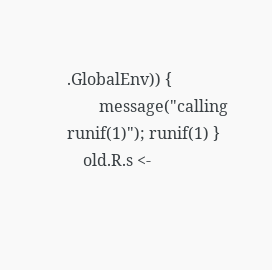.GlobalEnv)) {
        message("calling runif(1)"); runif(1) }
    old.R.s <-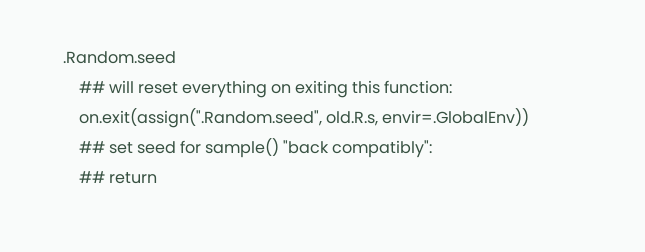.Random.seed
    ## will reset everything on exiting this function:
    on.exit(assign(".Random.seed", old.R.s, envir=.GlobalEnv))
    ## set seed for sample() "back compatibly":
    ## return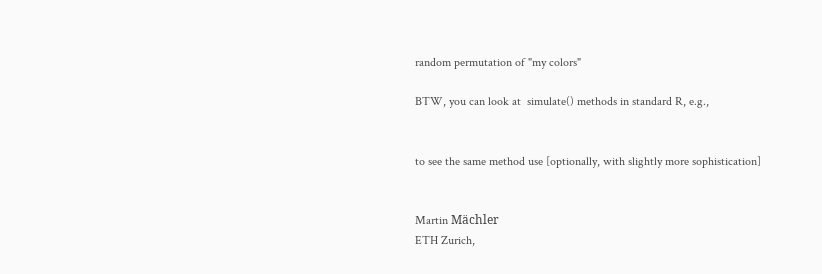random permutation of "my colors"

BTW, you can look at  simulate() methods in standard R, e.g.,


to see the same method use [optionally, with slightly more sophistication]


Martin Mächler
ETH Zurich,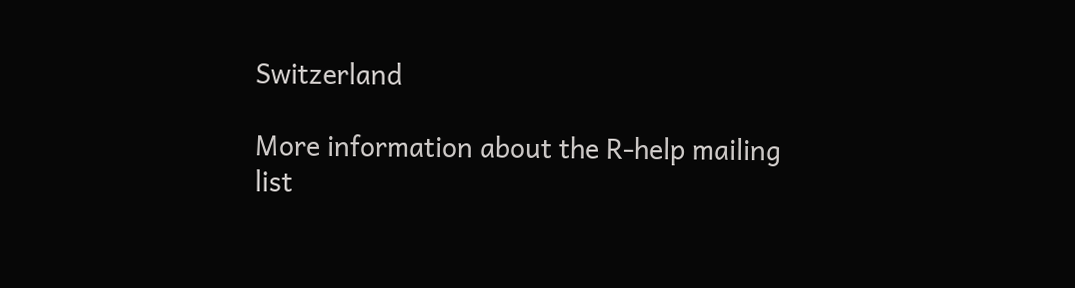Switzerland

More information about the R-help mailing list